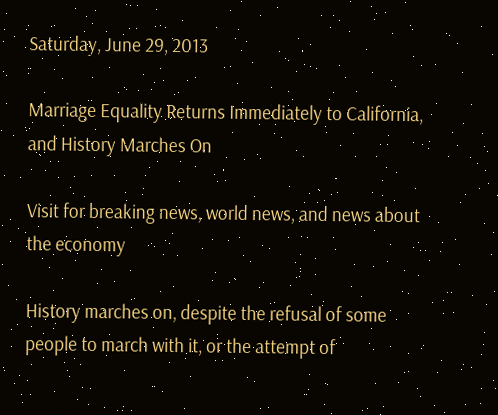Saturday, June 29, 2013

Marriage Equality Returns Immediately to California, and History Marches On

Visit for breaking news, world news, and news about the economy

History marches on, despite the refusal of some people to march with it, or the attempt of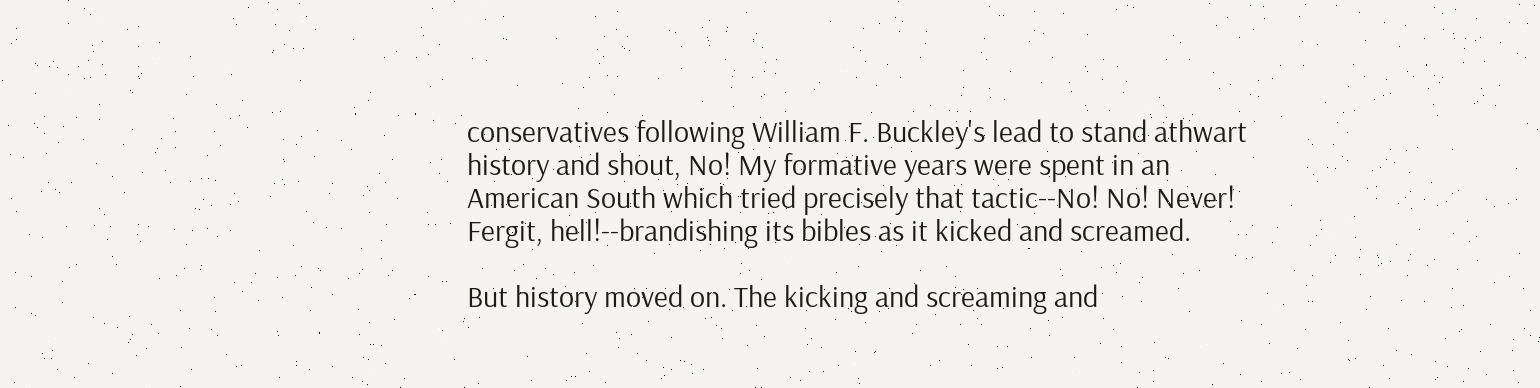conservatives following William F. Buckley's lead to stand athwart history and shout, No! My formative years were spent in an American South which tried precisely that tactic--No! No! Never! Fergit, hell!--brandishing its bibles as it kicked and screamed.

But history moved on. The kicking and screaming and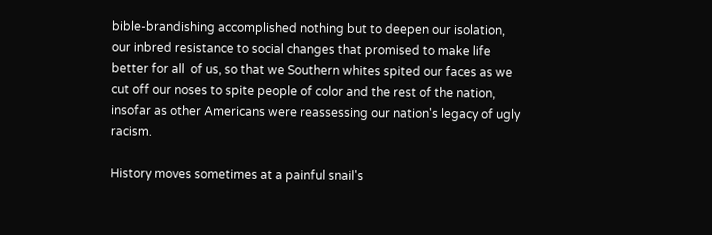bible-brandishing accomplished nothing but to deepen our isolation, our inbred resistance to social changes that promised to make life better for all  of us, so that we Southern whites spited our faces as we cut off our noses to spite people of color and the rest of the nation, insofar as other Americans were reassessing our nation's legacy of ugly racism.

History moves sometimes at a painful snail's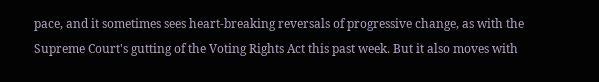pace, and it sometimes sees heart-breaking reversals of progressive change, as with the Supreme Court's gutting of the Voting Rights Act this past week. But it also moves with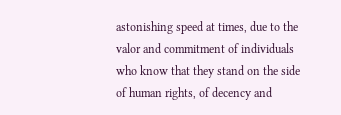astonishing speed at times, due to the valor and commitment of individuals who know that they stand on the side of human rights, of decency and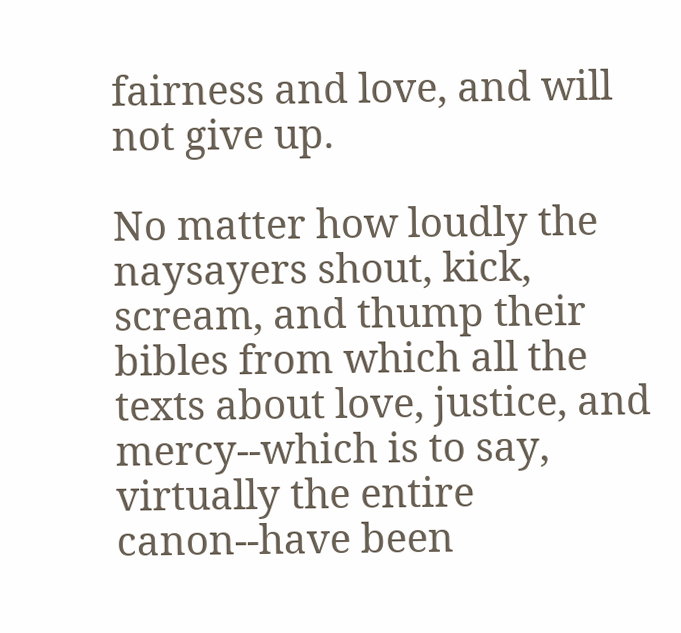fairness and love, and will not give up.

No matter how loudly the naysayers shout, kick, scream, and thump their bibles from which all the texts about love, justice, and mercy--which is to say, virtually the entire canon--have been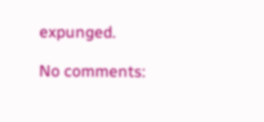expunged.

No comments: